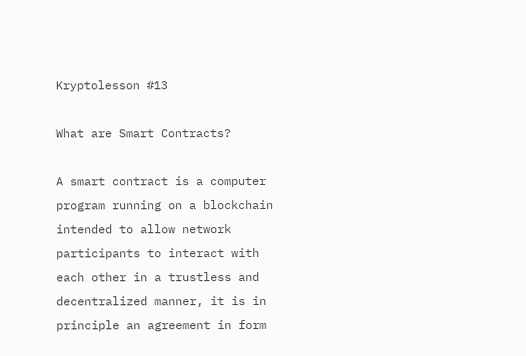Kryptolesson #13

What are Smart Contracts?

A smart contract is a computer program running on a blockchain intended to allow network participants to interact with each other in a trustless and decentralized manner, it is in principle an agreement in form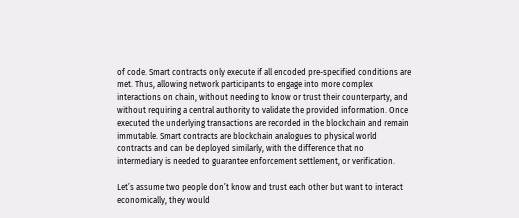of code. Smart contracts only execute if all encoded pre-specified conditions are met. Thus, allowing network participants to engage into more complex interactions on chain, without needing to know or trust their counterparty, and without requiring a central authority to validate the provided information. Once executed the underlying transactions are recorded in the blockchain and remain immutable. Smart contracts are blockchain analogues to physical world contracts and can be deployed similarly, with the difference that no intermediary is needed to guarantee enforcement settlement, or verification.

Let’s assume two people don’t know and trust each other but want to interact economically, they would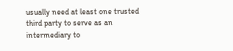usually need at least one trusted third party to serve as an intermediary to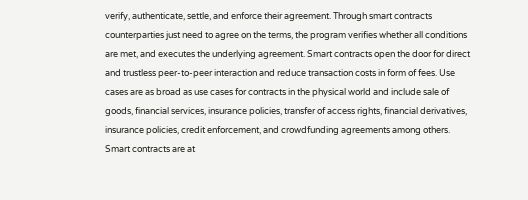verify, authenticate, settle, and enforce their agreement. Through smart contracts counterparties just need to agree on the terms, the program verifies whether all conditions are met, and executes the underlying agreement. Smart contracts open the door for direct and trustless peer-to-peer interaction and reduce transaction costs in form of fees. Use cases are as broad as use cases for contracts in the physical world and include sale of goods, financial services, insurance policies, transfer of access rights, financial derivatives, insurance policies, credit enforcement, and crowdfunding agreements among others. Smart contracts are at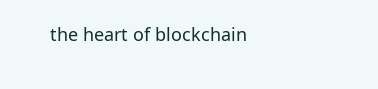the heart of blockchain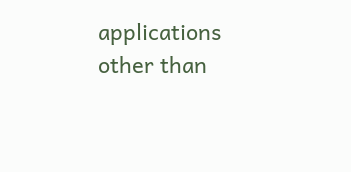applications other than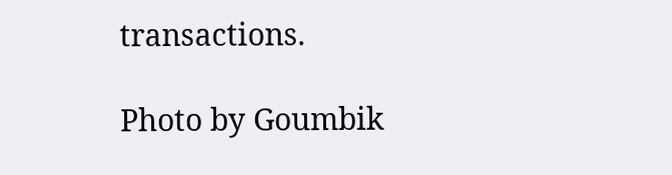transactions.

Photo by Goumbik